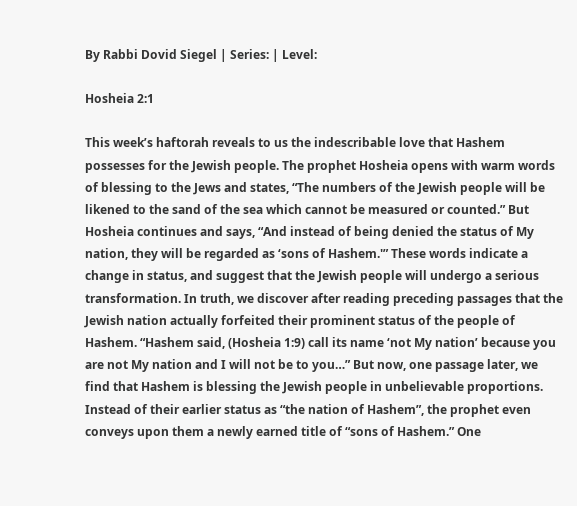By Rabbi Dovid Siegel | Series: | Level:

Hosheia 2:1

This week’s haftorah reveals to us the indescribable love that Hashem possesses for the Jewish people. The prophet Hosheia opens with warm words of blessing to the Jews and states, “The numbers of the Jewish people will be likened to the sand of the sea which cannot be measured or counted.” But Hosheia continues and says, “And instead of being denied the status of My nation, they will be regarded as ‘sons of Hashem.'” These words indicate a change in status, and suggest that the Jewish people will undergo a serious transformation. In truth, we discover after reading preceding passages that the Jewish nation actually forfeited their prominent status of the people of Hashem. “Hashem said, (Hosheia 1:9) call its name ‘not My nation’ because you are not My nation and I will not be to you…” But now, one passage later, we find that Hashem is blessing the Jewish people in unbelievable proportions. Instead of their earlier status as “the nation of Hashem”, the prophet even conveys upon them a newly earned title of “sons of Hashem.” One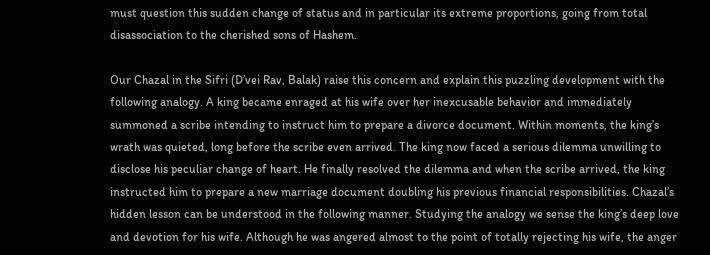must question this sudden change of status and in particular its extreme proportions, going from total disassociation to the cherished sons of Hashem.

Our Chazal in the Sifri (D’vei Rav, Balak) raise this concern and explain this puzzling development with the following analogy. A king became enraged at his wife over her inexcusable behavior and immediately summoned a scribe intending to instruct him to prepare a divorce document. Within moments, the king’s wrath was quieted, long before the scribe even arrived. The king now faced a serious dilemma unwilling to disclose his peculiar change of heart. He finally resolved the dilemma and when the scribe arrived, the king instructed him to prepare a new marriage document doubling his previous financial responsibilities. Chazal’s hidden lesson can be understood in the following manner. Studying the analogy we sense the king’s deep love and devotion for his wife. Although he was angered almost to the point of totally rejecting his wife, the anger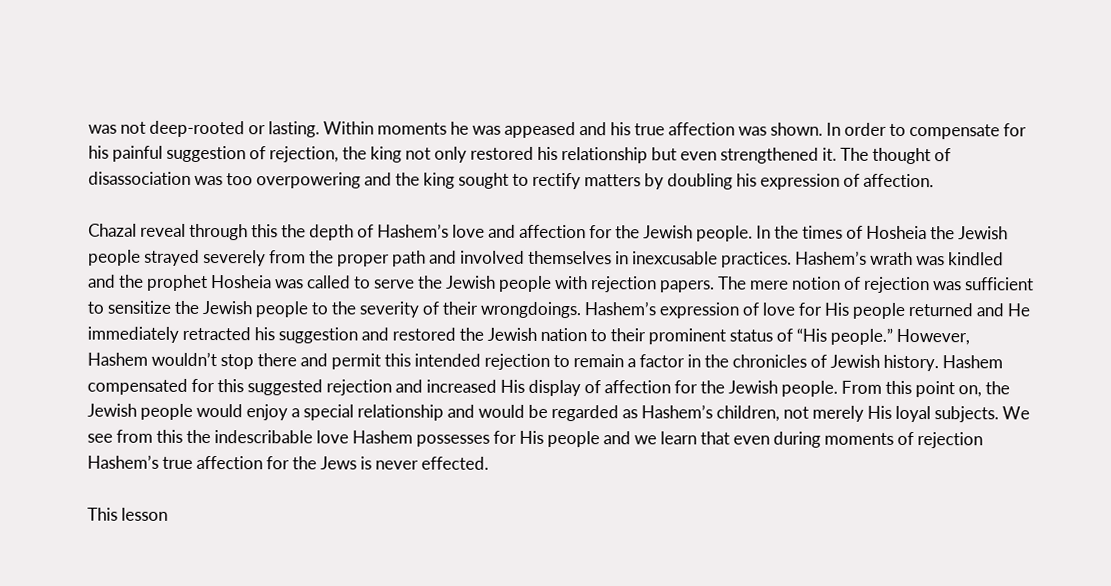was not deep-rooted or lasting. Within moments he was appeased and his true affection was shown. In order to compensate for his painful suggestion of rejection, the king not only restored his relationship but even strengthened it. The thought of disassociation was too overpowering and the king sought to rectify matters by doubling his expression of affection.

Chazal reveal through this the depth of Hashem’s love and affection for the Jewish people. In the times of Hosheia the Jewish people strayed severely from the proper path and involved themselves in inexcusable practices. Hashem’s wrath was kindled and the prophet Hosheia was called to serve the Jewish people with rejection papers. The mere notion of rejection was sufficient to sensitize the Jewish people to the severity of their wrongdoings. Hashem’s expression of love for His people returned and He immediately retracted his suggestion and restored the Jewish nation to their prominent status of “His people.” However, Hashem wouldn’t stop there and permit this intended rejection to remain a factor in the chronicles of Jewish history. Hashem compensated for this suggested rejection and increased His display of affection for the Jewish people. From this point on, the Jewish people would enjoy a special relationship and would be regarded as Hashem’s children, not merely His loyal subjects. We see from this the indescribable love Hashem possesses for His people and we learn that even during moments of rejection Hashem’s true affection for the Jews is never effected.

This lesson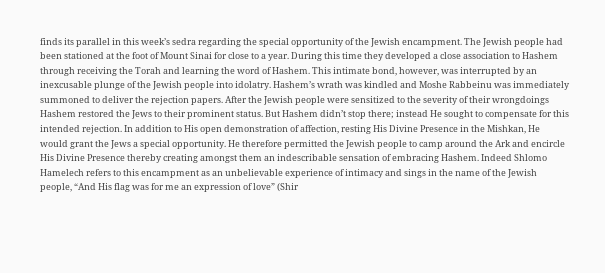finds its parallel in this week’s sedra regarding the special opportunity of the Jewish encampment. The Jewish people had been stationed at the foot of Mount Sinai for close to a year. During this time they developed a close association to Hashem through receiving the Torah and learning the word of Hashem. This intimate bond, however, was interrupted by an inexcusable plunge of the Jewish people into idolatry. Hashem’s wrath was kindled and Moshe Rabbeinu was immediately summoned to deliver the rejection papers. After the Jewish people were sensitized to the severity of their wrongdoings Hashem restored the Jews to their prominent status. But Hashem didn’t stop there; instead He sought to compensate for this intended rejection. In addition to His open demonstration of affection, resting His Divine Presence in the Mishkan, He would grant the Jews a special opportunity. He therefore permitted the Jewish people to camp around the Ark and encircle His Divine Presence thereby creating amongst them an indescribable sensation of embracing Hashem. Indeed Shlomo Hamelech refers to this encampment as an unbelievable experience of intimacy and sings in the name of the Jewish people, “And His flag was for me an expression of love” (Shir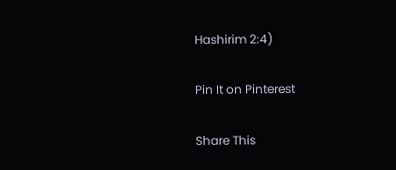Hashirim 2:4)

Pin It on Pinterest

Share This